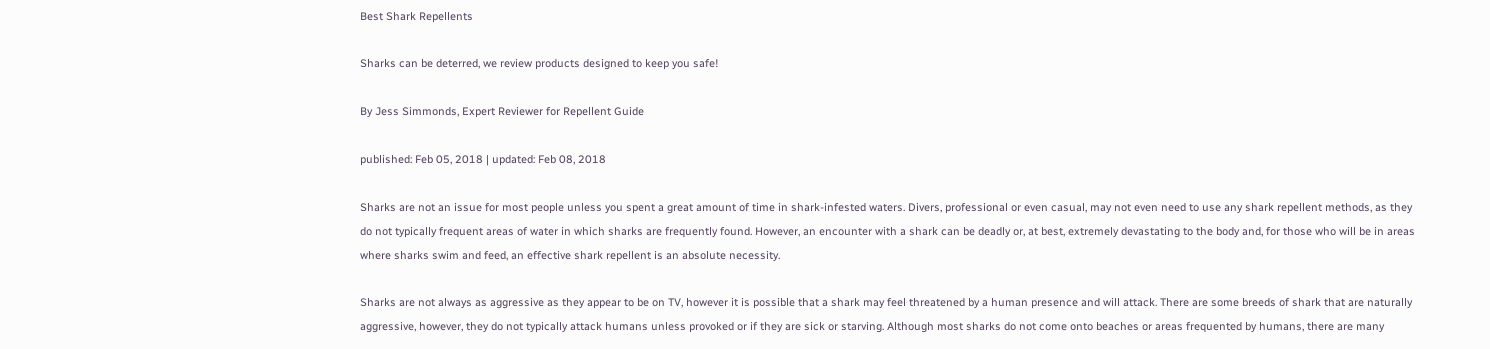Best Shark Repellents

Sharks can be deterred, we review products designed to keep you safe!

By Jess Simmonds, Expert Reviewer for Repellent Guide

published: Feb 05, 2018 | updated: Feb 08, 2018

Sharks are not an issue for most people unless you spent a great amount of time in shark-infested waters. Divers, professional or even casual, may not even need to use any shark repellent methods, as they do not typically frequent areas of water in which sharks are frequently found. However, an encounter with a shark can be deadly or, at best, extremely devastating to the body and, for those who will be in areas where sharks swim and feed, an effective shark repellent is an absolute necessity.

Sharks are not always as aggressive as they appear to be on TV, however it is possible that a shark may feel threatened by a human presence and will attack. There are some breeds of shark that are naturally aggressive, however, they do not typically attack humans unless provoked or if they are sick or starving. Although most sharks do not come onto beaches or areas frequented by humans, there are many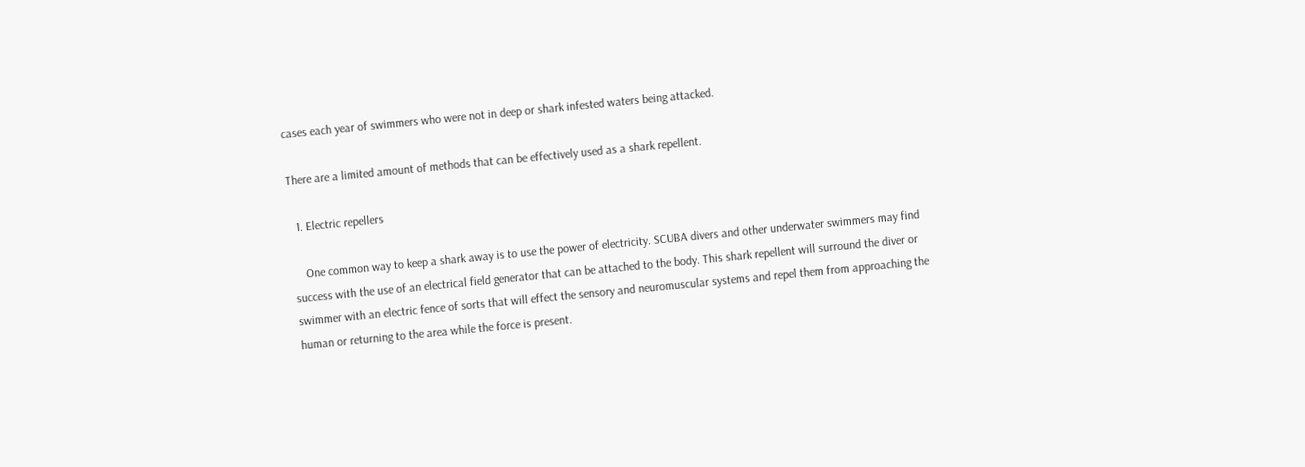cases each year of swimmers who were not in deep or shark infested waters being attacked.

There are a limited amount of methods that can be effectively used as a shark repellent.

  1. Electric repellers

    One common way to keep a shark away is to use the power of electricity. SCUBA divers and other underwater swimmers may find success with the use of an electrical field generator that can be attached to the body. This shark repellent will surround the diver or swimmer with an electric fence of sorts that will effect the sensory and neuromuscular systems and repel them from approaching the human or returning to the area while the force is present.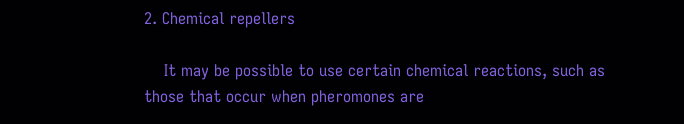2. Chemical repellers

    It may be possible to use certain chemical reactions, such as those that occur when pheromones are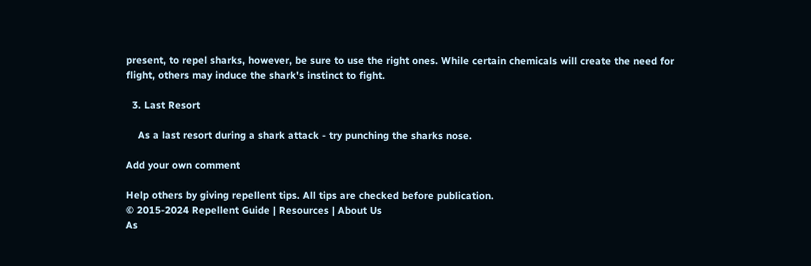present, to repel sharks, however, be sure to use the right ones. While certain chemicals will create the need for flight, others may induce the shark's instinct to fight.

  3. Last Resort

    As a last resort during a shark attack - try punching the sharks nose.

Add your own comment

Help others by giving repellent tips. All tips are checked before publication.
© 2015-2024 Repellent Guide | Resources | About Us
As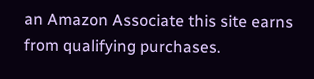an Amazon Associate this site earns from qualifying purchases.